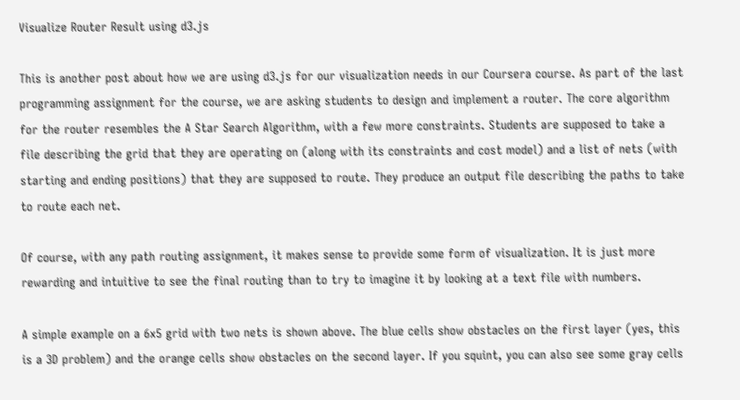Visualize Router Result using d3.js

This is another post about how we are using d3.js for our visualization needs in our Coursera course. As part of the last programming assignment for the course, we are asking students to design and implement a router. The core algorithm for the router resembles the A Star Search Algorithm, with a few more constraints. Students are supposed to take a file describing the grid that they are operating on (along with its constraints and cost model) and a list of nets (with starting and ending positions) that they are supposed to route. They produce an output file describing the paths to take to route each net.

Of course, with any path routing assignment, it makes sense to provide some form of visualization. It is just more rewarding and intuitive to see the final routing than to try to imagine it by looking at a text file with numbers.

A simple example on a 6x5 grid with two nets is shown above. The blue cells show obstacles on the first layer (yes, this is a 3D problem) and the orange cells show obstacles on the second layer. If you squint, you can also see some gray cells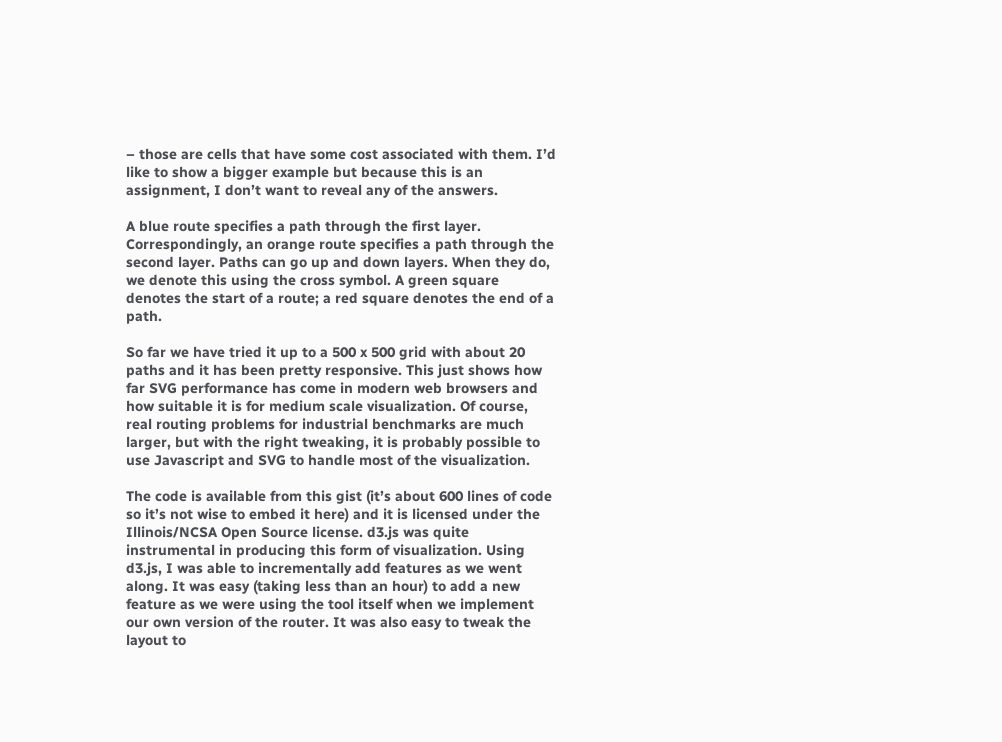– those are cells that have some cost associated with them. I’d like to show a bigger example but because this is an assignment, I don’t want to reveal any of the answers.

A blue route specifies a path through the first layer. Correspondingly, an orange route specifies a path through the second layer. Paths can go up and down layers. When they do, we denote this using the cross symbol. A green square denotes the start of a route; a red square denotes the end of a path.

So far we have tried it up to a 500 x 500 grid with about 20 paths and it has been pretty responsive. This just shows how far SVG performance has come in modern web browsers and how suitable it is for medium scale visualization. Of course, real routing problems for industrial benchmarks are much larger, but with the right tweaking, it is probably possible to use Javascript and SVG to handle most of the visualization.

The code is available from this gist (it’s about 600 lines of code so it’s not wise to embed it here) and it is licensed under the Illinois/NCSA Open Source license. d3.js was quite instrumental in producing this form of visualization. Using d3.js, I was able to incrementally add features as we went along. It was easy (taking less than an hour) to add a new feature as we were using the tool itself when we implement our own version of the router. It was also easy to tweak the layout to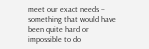meet our exact needs – something that would have been quite hard or impossible to do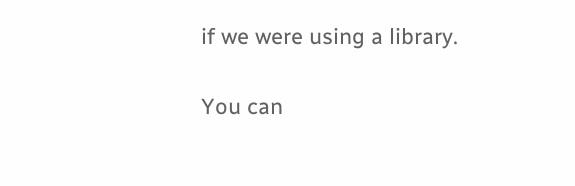if we were using a library.

You can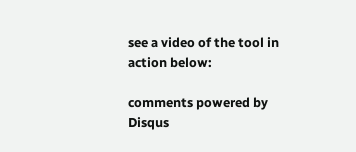see a video of the tool in action below:

comments powered by Disqus